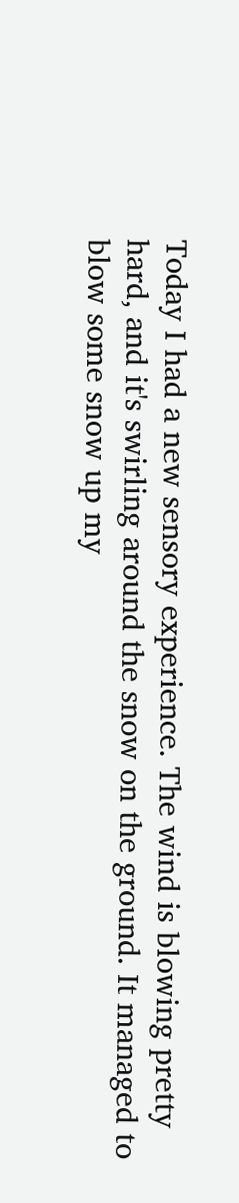Today I had a new sensory experience. The wind is blowing pretty hard, and it's swirling around the snow on the ground. It managed to blow some snow up my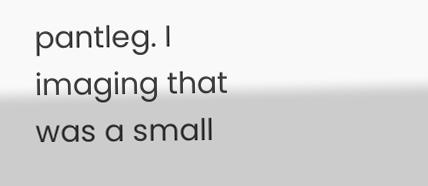pantleg. I imaging that was a small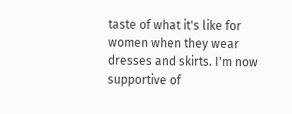taste of what it's like for women when they wear dresses and skirts. I'm now supportive of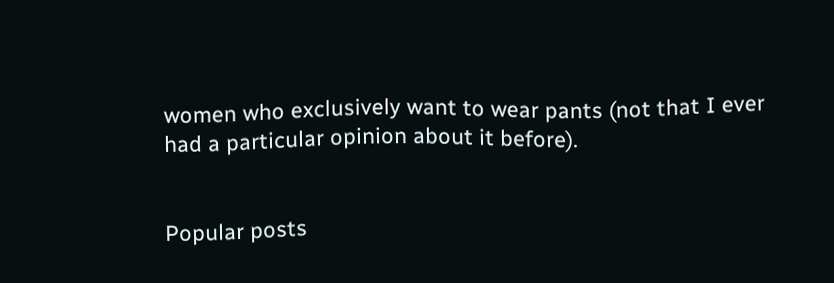women who exclusively want to wear pants (not that I ever had a particular opinion about it before).


Popular posts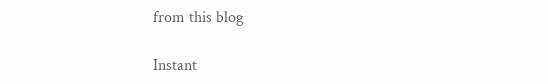from this blog

Instant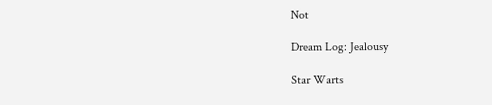Not

Dream Log: Jealousy

Star Warts